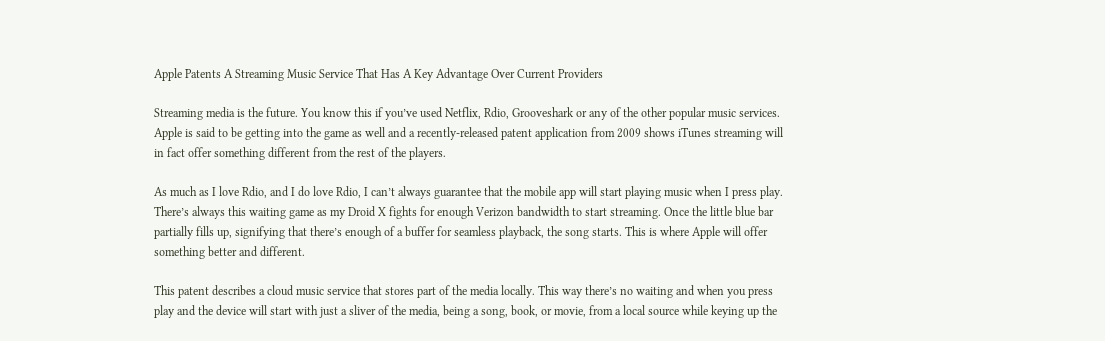Apple Patents A Streaming Music Service That Has A Key Advantage Over Current Providers

Streaming media is the future. You know this if you’ve used Netflix, Rdio, Grooveshark or any of the other popular music services. Apple is said to be getting into the game as well and a recently-released patent application from 2009 shows iTunes streaming will in fact offer something different from the rest of the players.

As much as I love Rdio, and I do love Rdio, I can’t always guarantee that the mobile app will start playing music when I press play. There’s always this waiting game as my Droid X fights for enough Verizon bandwidth to start streaming. Once the little blue bar partially fills up, signifying that there’s enough of a buffer for seamless playback, the song starts. This is where Apple will offer something better and different.

This patent describes a cloud music service that stores part of the media locally. This way there’s no waiting and when you press play and the device will start with just a sliver of the media, being a song, book, or movie, from a local source while keying up the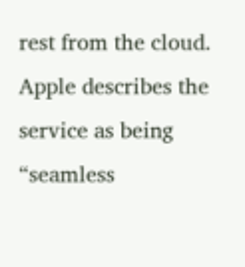rest from the cloud. Apple describes the service as being “seamless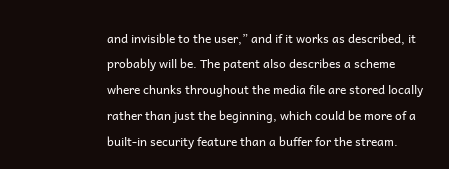and invisible to the user,” and if it works as described, it probably will be. The patent also describes a scheme where chunks throughout the media file are stored locally rather than just the beginning, which could be more of a built-in security feature than a buffer for the stream.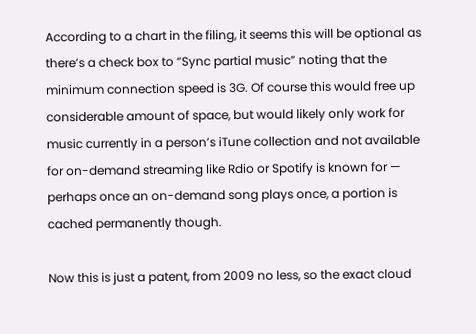According to a chart in the filing, it seems this will be optional as there’s a check box to “Sync partial music” noting that the minimum connection speed is 3G. Of course this would free up considerable amount of space, but would likely only work for music currently in a person’s iTune collection and not available for on-demand streaming like Rdio or Spotify is known for — perhaps once an on-demand song plays once, a portion is cached permanently though.

Now this is just a patent, from 2009 no less, so the exact cloud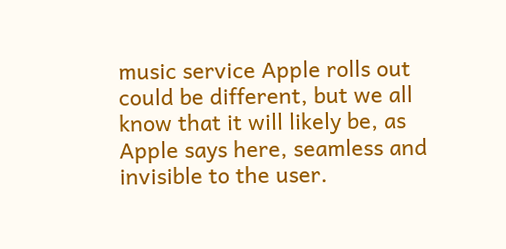music service Apple rolls out could be different, but we all know that it will likely be, as Apple says here, seamless and invisible to the user.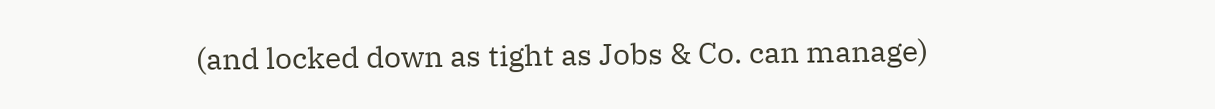(and locked down as tight as Jobs & Co. can manage)